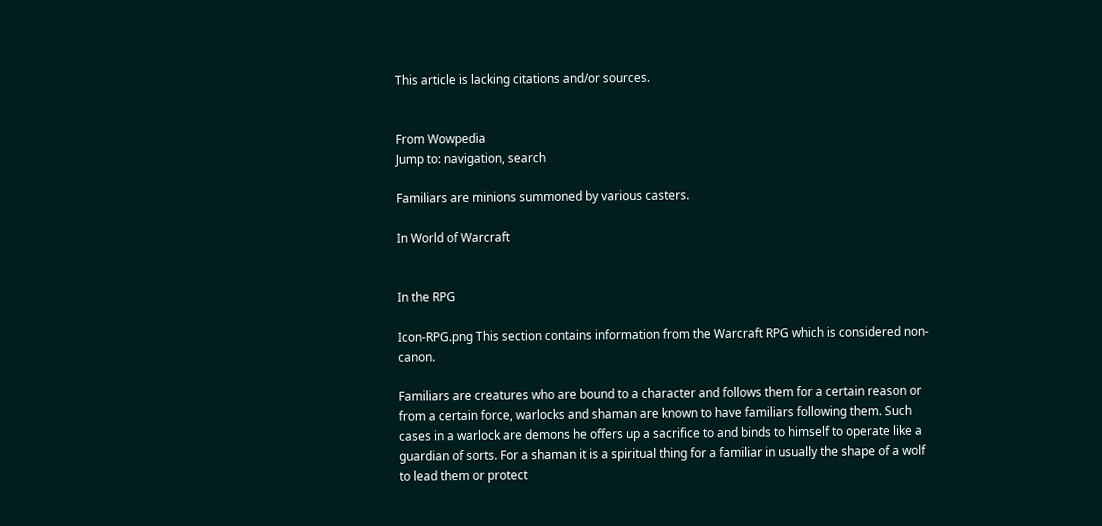This article is lacking citations and/or sources.


From Wowpedia
Jump to: navigation, search

Familiars are minions summoned by various casters.

In World of Warcraft


In the RPG

Icon-RPG.png This section contains information from the Warcraft RPG which is considered non-canon.

Familiars are creatures who are bound to a character and follows them for a certain reason or from a certain force, warlocks and shaman are known to have familiars following them. Such cases in a warlock are demons he offers up a sacrifice to and binds to himself to operate like a guardian of sorts. For a shaman it is a spiritual thing for a familiar in usually the shape of a wolf to lead them or protect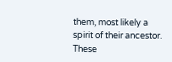them, most likely a spirit of their ancestor. These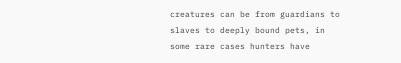creatures can be from guardians to slaves to deeply bound pets, in some rare cases hunters have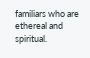familiars who are ethereal and spiritual.